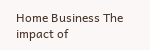Home Business The impact of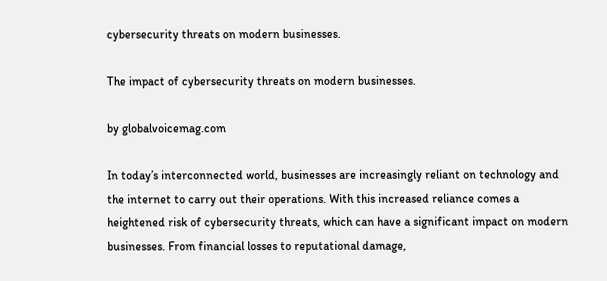cybersecurity threats on modern businesses.

The impact of cybersecurity threats on modern businesses.

by globalvoicemag.com

In today’s interconnected world, businesses are increasingly reliant on technology and the internet to carry out their operations. With this increased reliance comes a heightened risk of cybersecurity threats, which can have a significant impact on modern businesses. From financial losses to reputational damage,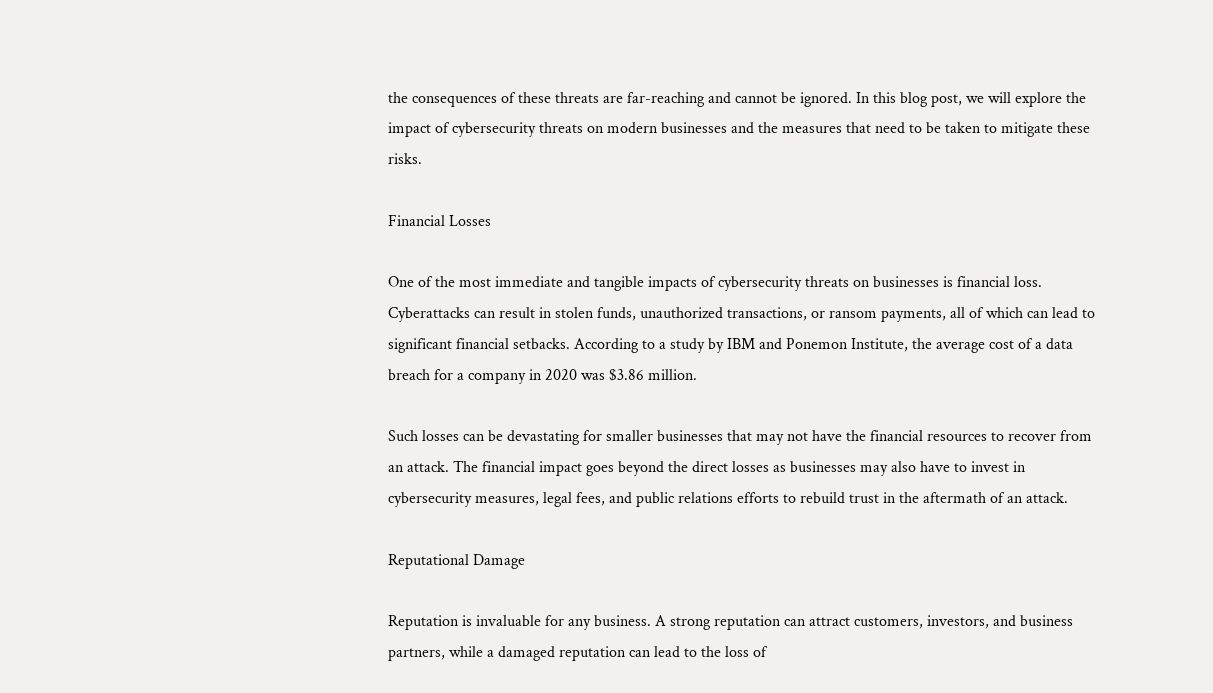the consequences of these threats are far-reaching and cannot be ignored. In this blog post, we will explore the impact of cybersecurity threats on modern businesses and the measures that need to be taken to mitigate these risks.

Financial Losses

One of the most immediate and tangible impacts of cybersecurity threats on businesses is financial loss. Cyberattacks can result in stolen funds, unauthorized transactions, or ransom payments, all of which can lead to significant financial setbacks. According to a study by IBM and Ponemon Institute, the average cost of a data breach for a company in 2020 was $3.86 million.

Such losses can be devastating for smaller businesses that may not have the financial resources to recover from an attack. The financial impact goes beyond the direct losses as businesses may also have to invest in cybersecurity measures, legal fees, and public relations efforts to rebuild trust in the aftermath of an attack.

Reputational Damage

Reputation is invaluable for any business. A strong reputation can attract customers, investors, and business partners, while a damaged reputation can lead to the loss of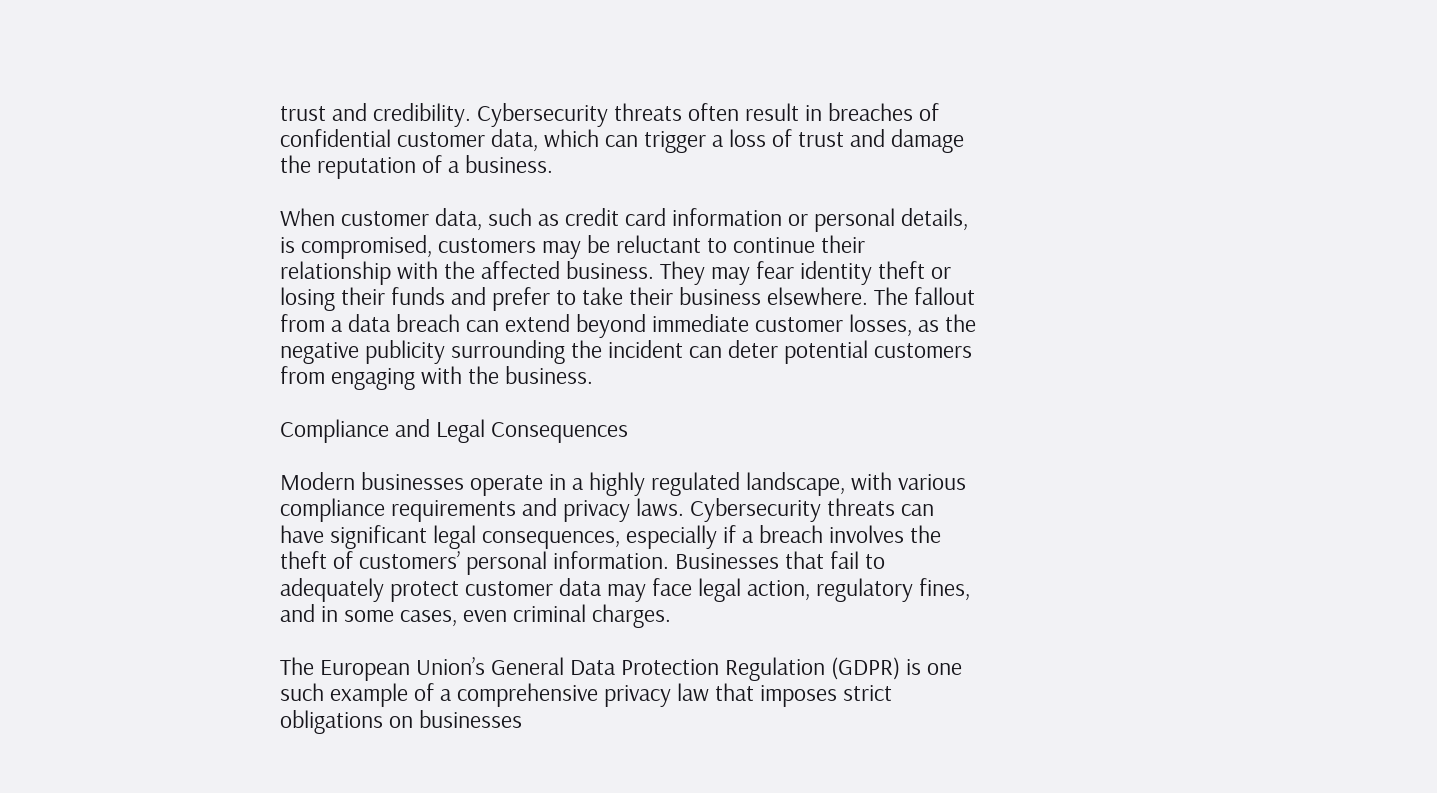trust and credibility. Cybersecurity threats often result in breaches of confidential customer data, which can trigger a loss of trust and damage the reputation of a business.

When customer data, such as credit card information or personal details, is compromised, customers may be reluctant to continue their relationship with the affected business. They may fear identity theft or losing their funds and prefer to take their business elsewhere. The fallout from a data breach can extend beyond immediate customer losses, as the negative publicity surrounding the incident can deter potential customers from engaging with the business.

Compliance and Legal Consequences

Modern businesses operate in a highly regulated landscape, with various compliance requirements and privacy laws. Cybersecurity threats can have significant legal consequences, especially if a breach involves the theft of customers’ personal information. Businesses that fail to adequately protect customer data may face legal action, regulatory fines, and in some cases, even criminal charges.

The European Union’s General Data Protection Regulation (GDPR) is one such example of a comprehensive privacy law that imposes strict obligations on businesses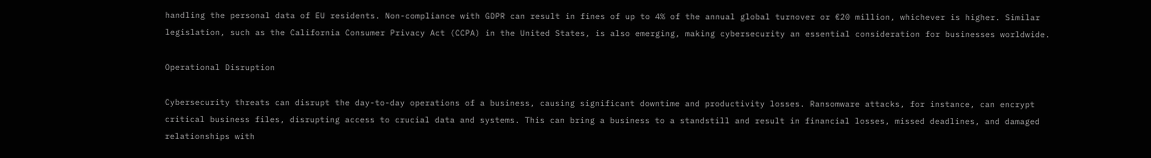handling the personal data of EU residents. Non-compliance with GDPR can result in fines of up to 4% of the annual global turnover or €20 million, whichever is higher. Similar legislation, such as the California Consumer Privacy Act (CCPA) in the United States, is also emerging, making cybersecurity an essential consideration for businesses worldwide.

Operational Disruption

Cybersecurity threats can disrupt the day-to-day operations of a business, causing significant downtime and productivity losses. Ransomware attacks, for instance, can encrypt critical business files, disrupting access to crucial data and systems. This can bring a business to a standstill and result in financial losses, missed deadlines, and damaged relationships with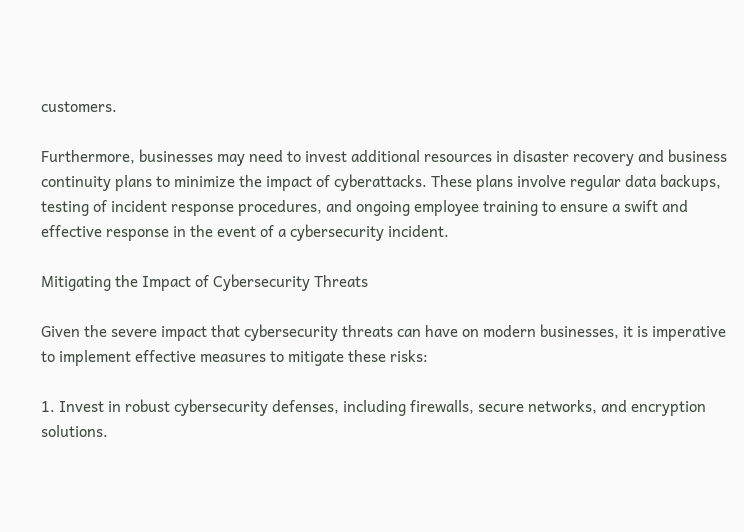customers.

Furthermore, businesses may need to invest additional resources in disaster recovery and business continuity plans to minimize the impact of cyberattacks. These plans involve regular data backups, testing of incident response procedures, and ongoing employee training to ensure a swift and effective response in the event of a cybersecurity incident.

Mitigating the Impact of Cybersecurity Threats

Given the severe impact that cybersecurity threats can have on modern businesses, it is imperative to implement effective measures to mitigate these risks:

1. Invest in robust cybersecurity defenses, including firewalls, secure networks, and encryption solutions.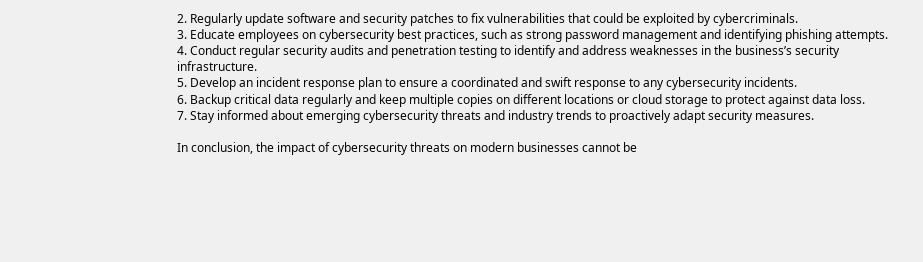2. Regularly update software and security patches to fix vulnerabilities that could be exploited by cybercriminals.
3. Educate employees on cybersecurity best practices, such as strong password management and identifying phishing attempts.
4. Conduct regular security audits and penetration testing to identify and address weaknesses in the business’s security infrastructure.
5. Develop an incident response plan to ensure a coordinated and swift response to any cybersecurity incidents.
6. Backup critical data regularly and keep multiple copies on different locations or cloud storage to protect against data loss.
7. Stay informed about emerging cybersecurity threats and industry trends to proactively adapt security measures.

In conclusion, the impact of cybersecurity threats on modern businesses cannot be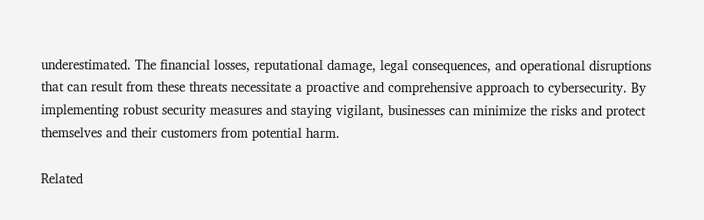underestimated. The financial losses, reputational damage, legal consequences, and operational disruptions that can result from these threats necessitate a proactive and comprehensive approach to cybersecurity. By implementing robust security measures and staying vigilant, businesses can minimize the risks and protect themselves and their customers from potential harm.

Related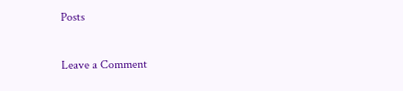Posts

Leave a Comment